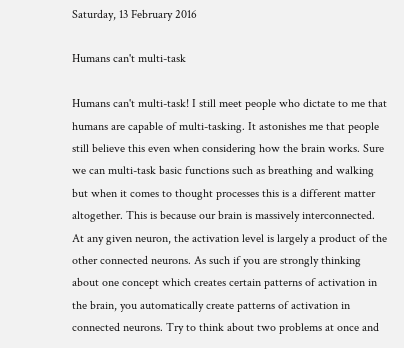Saturday, 13 February 2016

Humans can't multi-task

Humans can't multi-task! I still meet people who dictate to me that humans are capable of multi-tasking. It astonishes me that people still believe this even when considering how the brain works. Sure we can multi-task basic functions such as breathing and walking but when it comes to thought processes this is a different matter altogether. This is because our brain is massively interconnected. At any given neuron, the activation level is largely a product of the other connected neurons. As such if you are strongly thinking about one concept which creates certain patterns of activation in the brain, you automatically create patterns of activation in connected neurons. Try to think about two problems at once and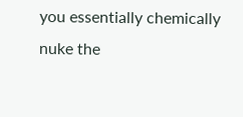you essentially chemically nuke the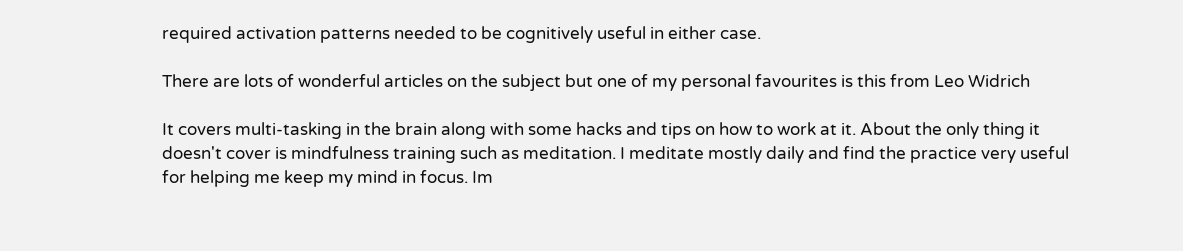required activation patterns needed to be cognitively useful in either case.

There are lots of wonderful articles on the subject but one of my personal favourites is this from Leo Widrich

It covers multi-tasking in the brain along with some hacks and tips on how to work at it. About the only thing it doesn't cover is mindfulness training such as meditation. I meditate mostly daily and find the practice very useful for helping me keep my mind in focus. Im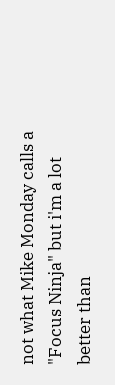not what Mike Monday calls a "Focus Ninja" but i'm a lot better than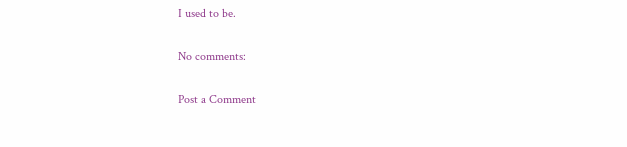I used to be.

No comments:

Post a Comment